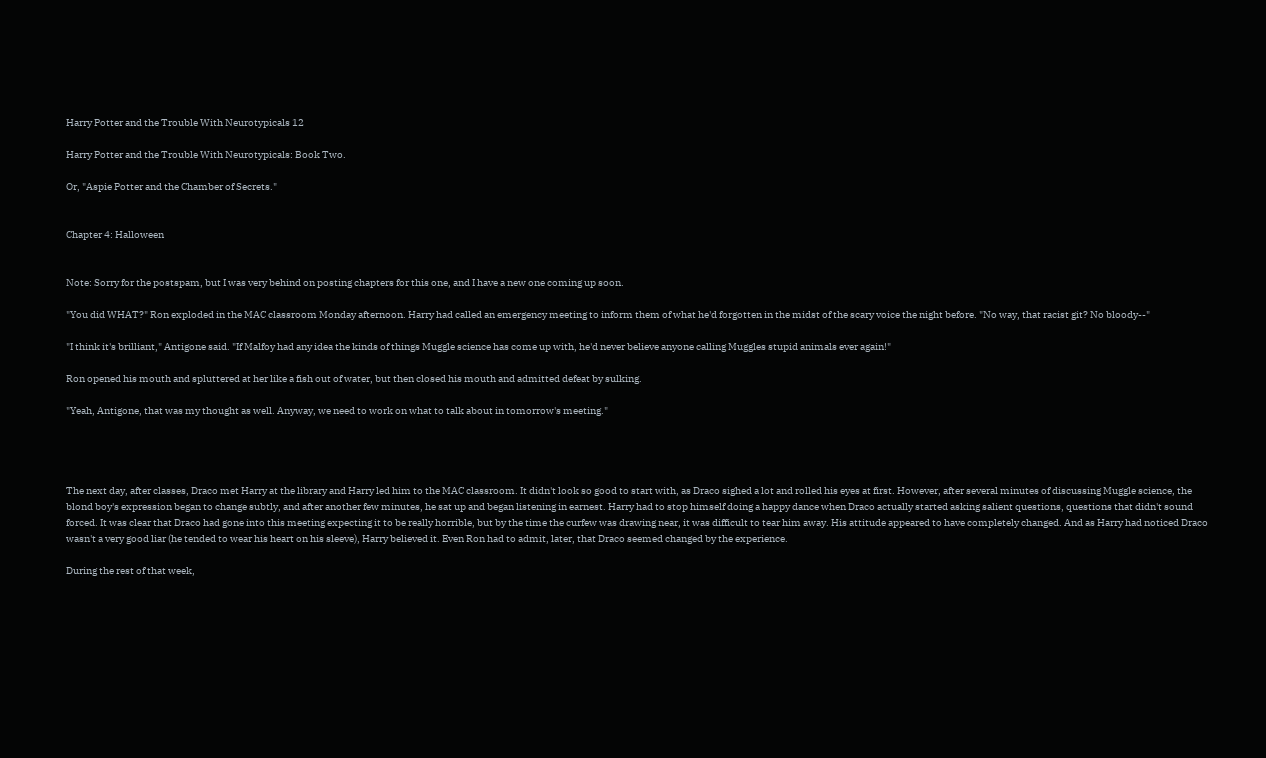Harry Potter and the Trouble With Neurotypicals 12

Harry Potter and the Trouble With Neurotypicals: Book Two.

Or, "Aspie Potter and the Chamber of Secrets."


Chapter 4: Halloween


Note: Sorry for the postspam, but I was very behind on posting chapters for this one, and I have a new one coming up soon.

"You did WHAT?" Ron exploded in the MAC classroom Monday afternoon. Harry had called an emergency meeting to inform them of what he'd forgotten in the midst of the scary voice the night before. "No way, that racist git? No bloody--"

"I think it's brilliant," Antigone said. "If Malfoy had any idea the kinds of things Muggle science has come up with, he'd never believe anyone calling Muggles stupid animals ever again!"

Ron opened his mouth and spluttered at her like a fish out of water, but then closed his mouth and admitted defeat by sulking.

"Yeah, Antigone, that was my thought as well. Anyway, we need to work on what to talk about in tomorrow's meeting."




The next day, after classes, Draco met Harry at the library and Harry led him to the MAC classroom. It didn't look so good to start with, as Draco sighed a lot and rolled his eyes at first. However, after several minutes of discussing Muggle science, the blond boy's expression began to change subtly, and after another few minutes, he sat up and began listening in earnest. Harry had to stop himself doing a happy dance when Draco actually started asking salient questions, questions that didn't sound forced. It was clear that Draco had gone into this meeting expecting it to be really horrible, but by the time the curfew was drawing near, it was difficult to tear him away. His attitude appeared to have completely changed. And as Harry had noticed Draco wasn't a very good liar (he tended to wear his heart on his sleeve), Harry believed it. Even Ron had to admit, later, that Draco seemed changed by the experience.

During the rest of that week,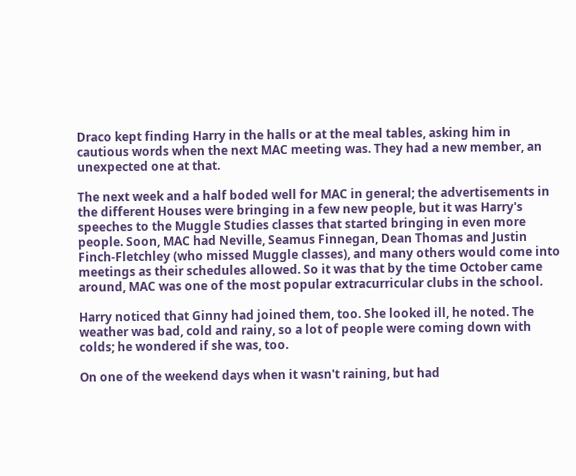Draco kept finding Harry in the halls or at the meal tables, asking him in cautious words when the next MAC meeting was. They had a new member, an unexpected one at that.

The next week and a half boded well for MAC in general; the advertisements in the different Houses were bringing in a few new people, but it was Harry's speeches to the Muggle Studies classes that started bringing in even more people. Soon, MAC had Neville, Seamus Finnegan, Dean Thomas and Justin Finch-Fletchley (who missed Muggle classes), and many others would come into meetings as their schedules allowed. So it was that by the time October came around, MAC was one of the most popular extracurricular clubs in the school.

Harry noticed that Ginny had joined them, too. She looked ill, he noted. The weather was bad, cold and rainy, so a lot of people were coming down with colds; he wondered if she was, too.

On one of the weekend days when it wasn't raining, but had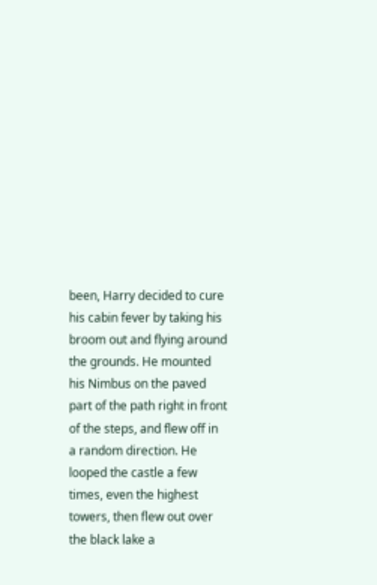been, Harry decided to cure his cabin fever by taking his broom out and flying around the grounds. He mounted his Nimbus on the paved part of the path right in front of the steps, and flew off in a random direction. He looped the castle a few times, even the highest towers, then flew out over the black lake a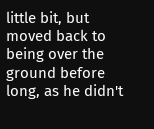little bit, but moved back to being over the ground before long, as he didn't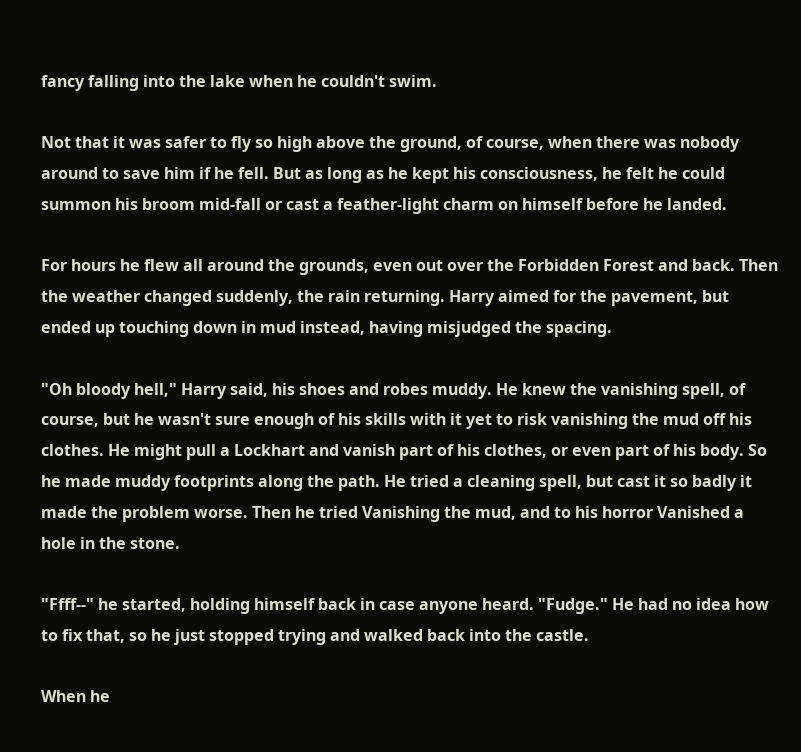fancy falling into the lake when he couldn't swim.

Not that it was safer to fly so high above the ground, of course, when there was nobody around to save him if he fell. But as long as he kept his consciousness, he felt he could summon his broom mid-fall or cast a feather-light charm on himself before he landed.

For hours he flew all around the grounds, even out over the Forbidden Forest and back. Then the weather changed suddenly, the rain returning. Harry aimed for the pavement, but ended up touching down in mud instead, having misjudged the spacing.

"Oh bloody hell," Harry said, his shoes and robes muddy. He knew the vanishing spell, of course, but he wasn't sure enough of his skills with it yet to risk vanishing the mud off his clothes. He might pull a Lockhart and vanish part of his clothes, or even part of his body. So he made muddy footprints along the path. He tried a cleaning spell, but cast it so badly it made the problem worse. Then he tried Vanishing the mud, and to his horror Vanished a hole in the stone.

"Ffff--" he started, holding himself back in case anyone heard. "Fudge." He had no idea how to fix that, so he just stopped trying and walked back into the castle.

When he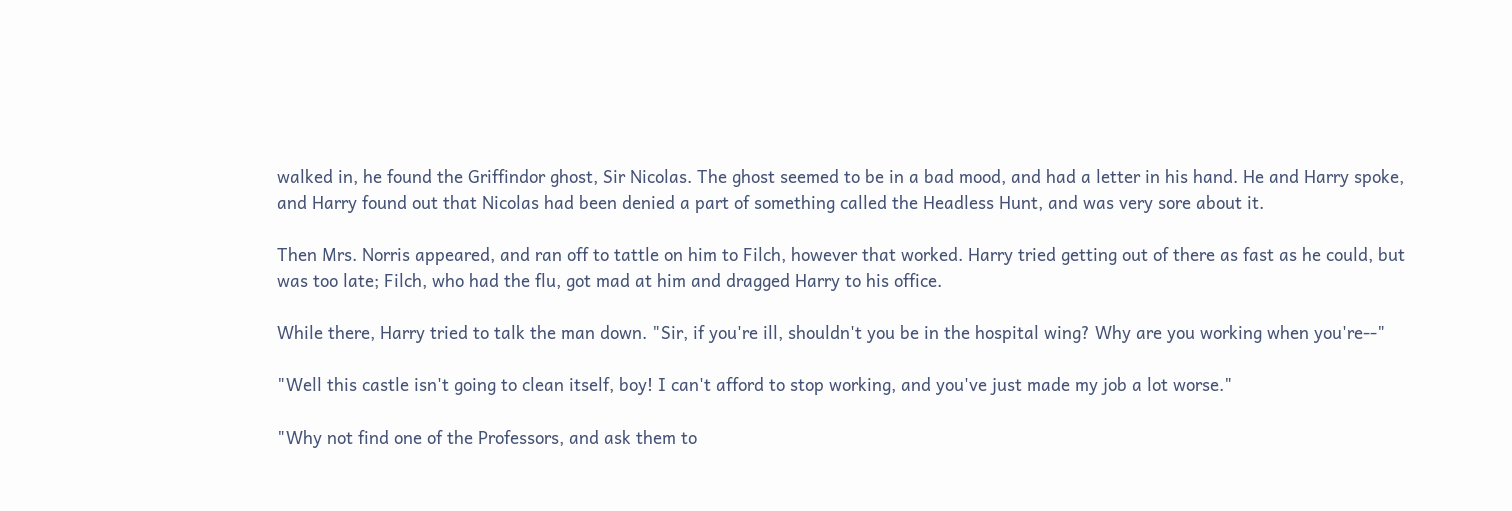walked in, he found the Griffindor ghost, Sir Nicolas. The ghost seemed to be in a bad mood, and had a letter in his hand. He and Harry spoke, and Harry found out that Nicolas had been denied a part of something called the Headless Hunt, and was very sore about it.

Then Mrs. Norris appeared, and ran off to tattle on him to Filch, however that worked. Harry tried getting out of there as fast as he could, but was too late; Filch, who had the flu, got mad at him and dragged Harry to his office.

While there, Harry tried to talk the man down. "Sir, if you're ill, shouldn't you be in the hospital wing? Why are you working when you're--"

"Well this castle isn't going to clean itself, boy! I can't afford to stop working, and you've just made my job a lot worse."

"Why not find one of the Professors, and ask them to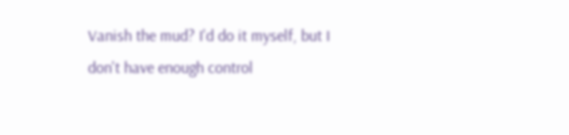Vanish the mud? I'd do it myself, but I don't have enough control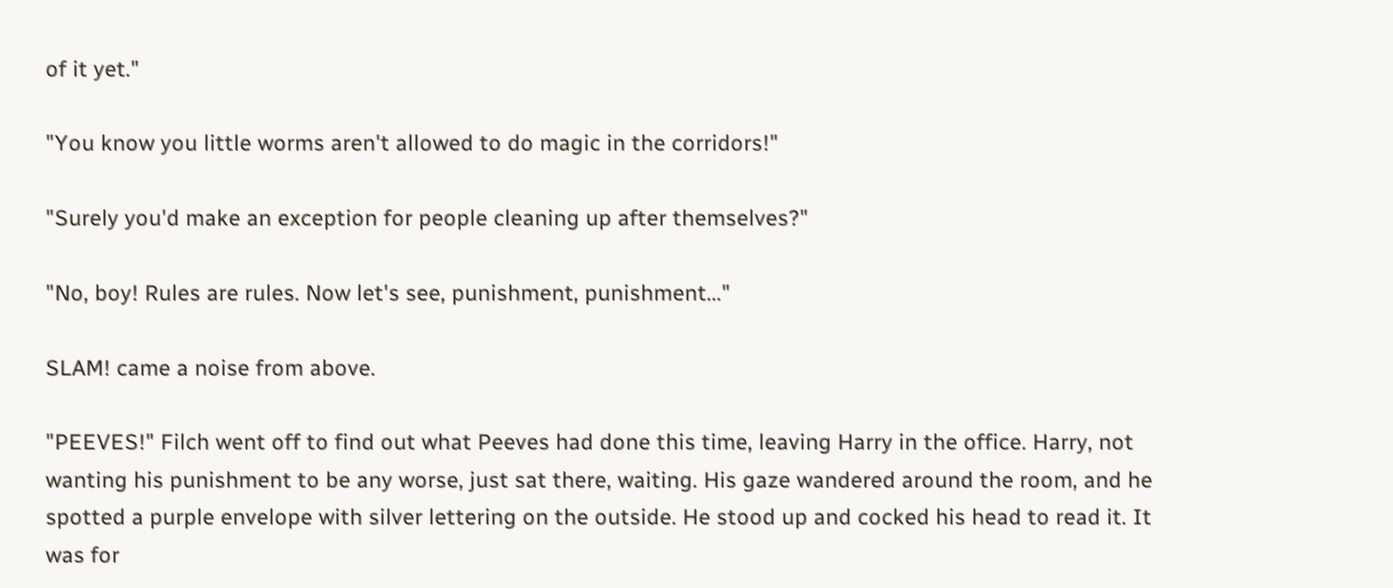of it yet."

"You know you little worms aren't allowed to do magic in the corridors!"

"Surely you'd make an exception for people cleaning up after themselves?"

"No, boy! Rules are rules. Now let's see, punishment, punishment..."

SLAM! came a noise from above.

"PEEVES!" Filch went off to find out what Peeves had done this time, leaving Harry in the office. Harry, not wanting his punishment to be any worse, just sat there, waiting. His gaze wandered around the room, and he spotted a purple envelope with silver lettering on the outside. He stood up and cocked his head to read it. It was for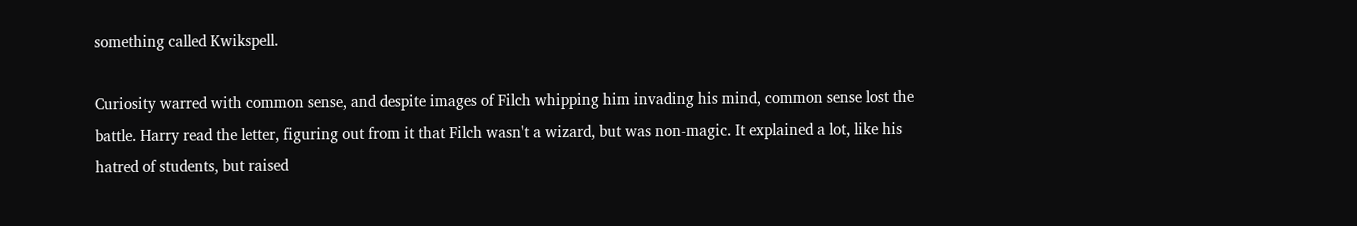something called Kwikspell.

Curiosity warred with common sense, and despite images of Filch whipping him invading his mind, common sense lost the battle. Harry read the letter, figuring out from it that Filch wasn't a wizard, but was non-magic. It explained a lot, like his hatred of students, but raised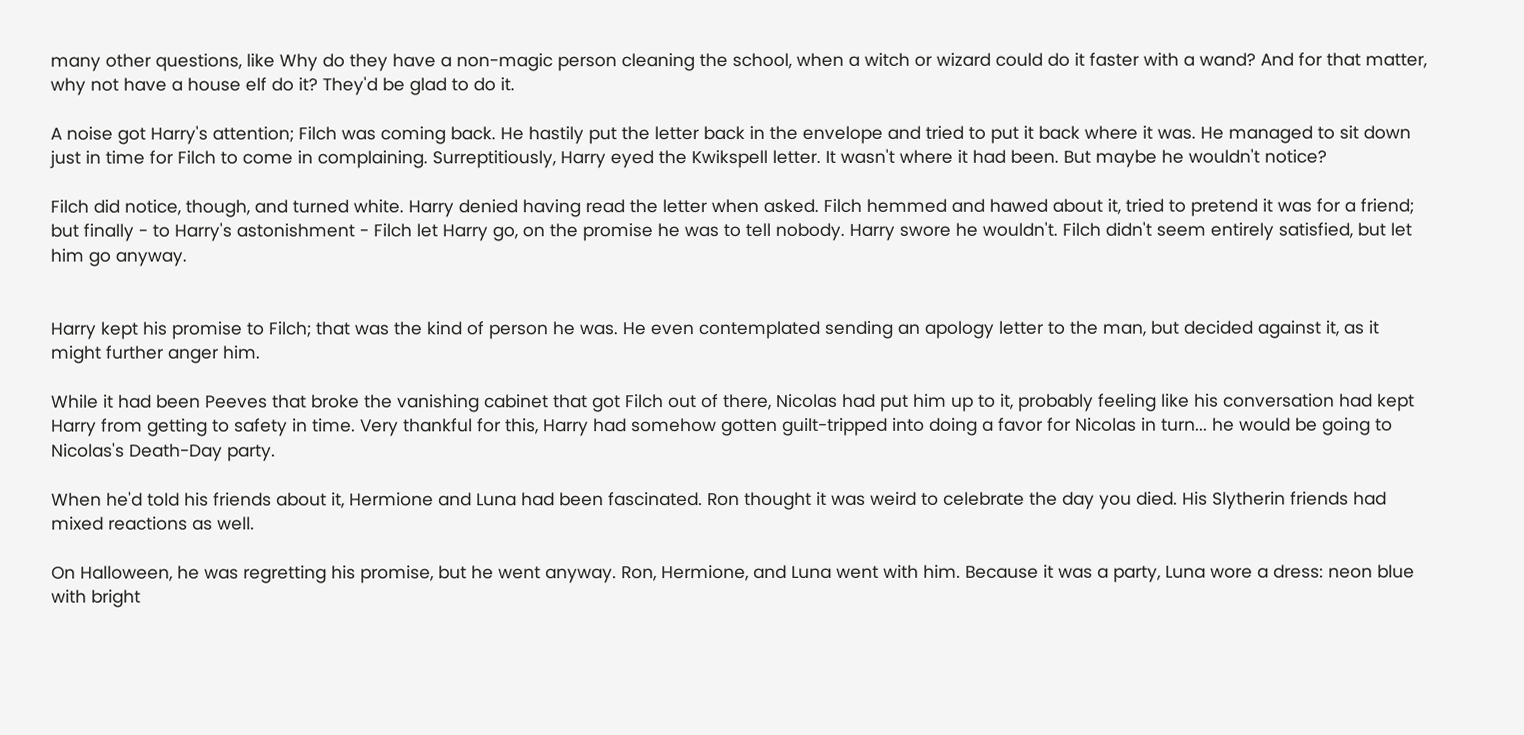many other questions, like Why do they have a non-magic person cleaning the school, when a witch or wizard could do it faster with a wand? And for that matter, why not have a house elf do it? They'd be glad to do it.

A noise got Harry's attention; Filch was coming back. He hastily put the letter back in the envelope and tried to put it back where it was. He managed to sit down just in time for Filch to come in complaining. Surreptitiously, Harry eyed the Kwikspell letter. It wasn't where it had been. But maybe he wouldn't notice?

Filch did notice, though, and turned white. Harry denied having read the letter when asked. Filch hemmed and hawed about it, tried to pretend it was for a friend; but finally - to Harry's astonishment - Filch let Harry go, on the promise he was to tell nobody. Harry swore he wouldn't. Filch didn't seem entirely satisfied, but let him go anyway.


Harry kept his promise to Filch; that was the kind of person he was. He even contemplated sending an apology letter to the man, but decided against it, as it might further anger him.

While it had been Peeves that broke the vanishing cabinet that got Filch out of there, Nicolas had put him up to it, probably feeling like his conversation had kept Harry from getting to safety in time. Very thankful for this, Harry had somehow gotten guilt-tripped into doing a favor for Nicolas in turn... he would be going to Nicolas's Death-Day party.

When he'd told his friends about it, Hermione and Luna had been fascinated. Ron thought it was weird to celebrate the day you died. His Slytherin friends had mixed reactions as well.

On Halloween, he was regretting his promise, but he went anyway. Ron, Hermione, and Luna went with him. Because it was a party, Luna wore a dress: neon blue with bright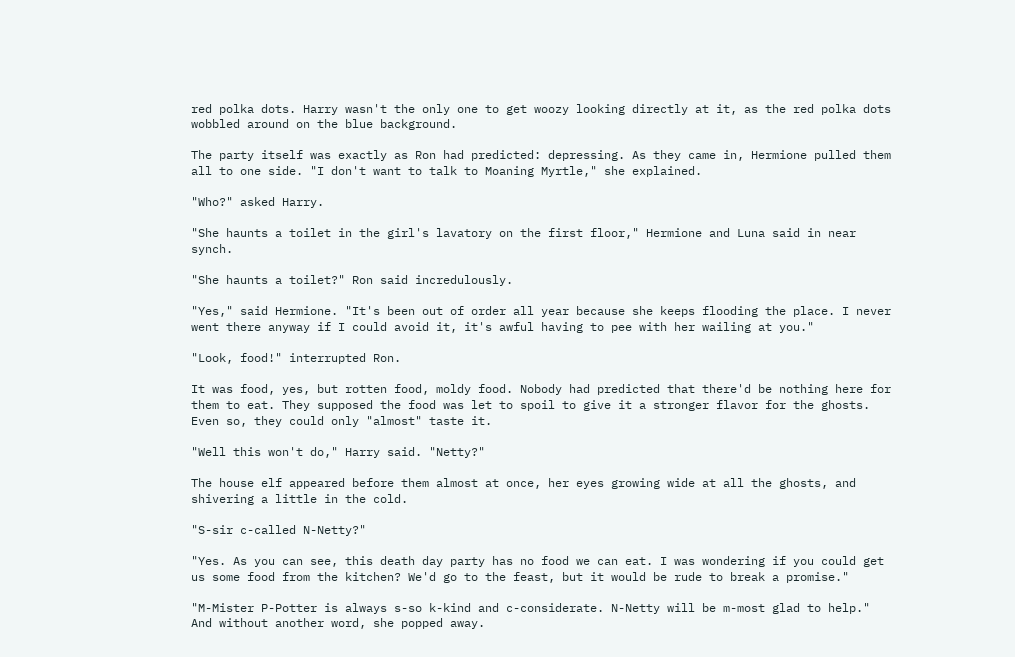red polka dots. Harry wasn't the only one to get woozy looking directly at it, as the red polka dots wobbled around on the blue background.

The party itself was exactly as Ron had predicted: depressing. As they came in, Hermione pulled them all to one side. "I don't want to talk to Moaning Myrtle," she explained.

"Who?" asked Harry.

"She haunts a toilet in the girl's lavatory on the first floor," Hermione and Luna said in near synch.

"She haunts a toilet?" Ron said incredulously.

"Yes," said Hermione. "It's been out of order all year because she keeps flooding the place. I never went there anyway if I could avoid it, it's awful having to pee with her wailing at you."

"Look, food!" interrupted Ron.

It was food, yes, but rotten food, moldy food. Nobody had predicted that there'd be nothing here for them to eat. They supposed the food was let to spoil to give it a stronger flavor for the ghosts. Even so, they could only "almost" taste it.

"Well this won't do," Harry said. "Netty?"

The house elf appeared before them almost at once, her eyes growing wide at all the ghosts, and shivering a little in the cold.

"S-sir c-called N-Netty?"

"Yes. As you can see, this death day party has no food we can eat. I was wondering if you could get us some food from the kitchen? We'd go to the feast, but it would be rude to break a promise."

"M-Mister P-Potter is always s-so k-kind and c-considerate. N-Netty will be m-most glad to help." And without another word, she popped away.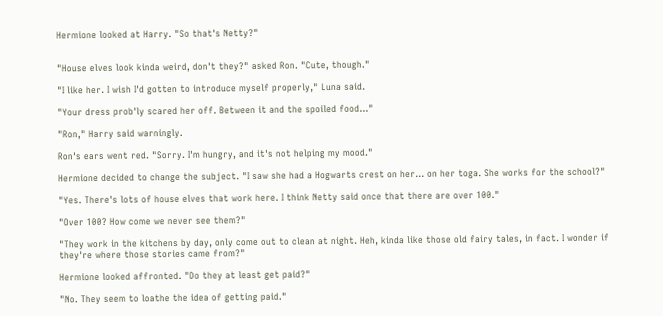Hermione looked at Harry. "So that's Netty?"


"House elves look kinda weird, don't they?" asked Ron. "Cute, though."

"I like her. I wish I'd gotten to introduce myself properly," Luna said.

"Your dress prob'ly scared her off. Between it and the spoiled food..."

"Ron," Harry said warningly.

Ron's ears went red. "Sorry. I'm hungry, and it's not helping my mood."

Hermione decided to change the subject. "I saw she had a Hogwarts crest on her... on her toga. She works for the school?"

"Yes. There's lots of house elves that work here. I think Netty said once that there are over 100."

"Over 100? How come we never see them?"

"They work in the kitchens by day, only come out to clean at night. Heh, kinda like those old fairy tales, in fact. I wonder if they're where those stories came from?"

Hermione looked affronted. "Do they at least get paid?"

"No. They seem to loathe the idea of getting paid."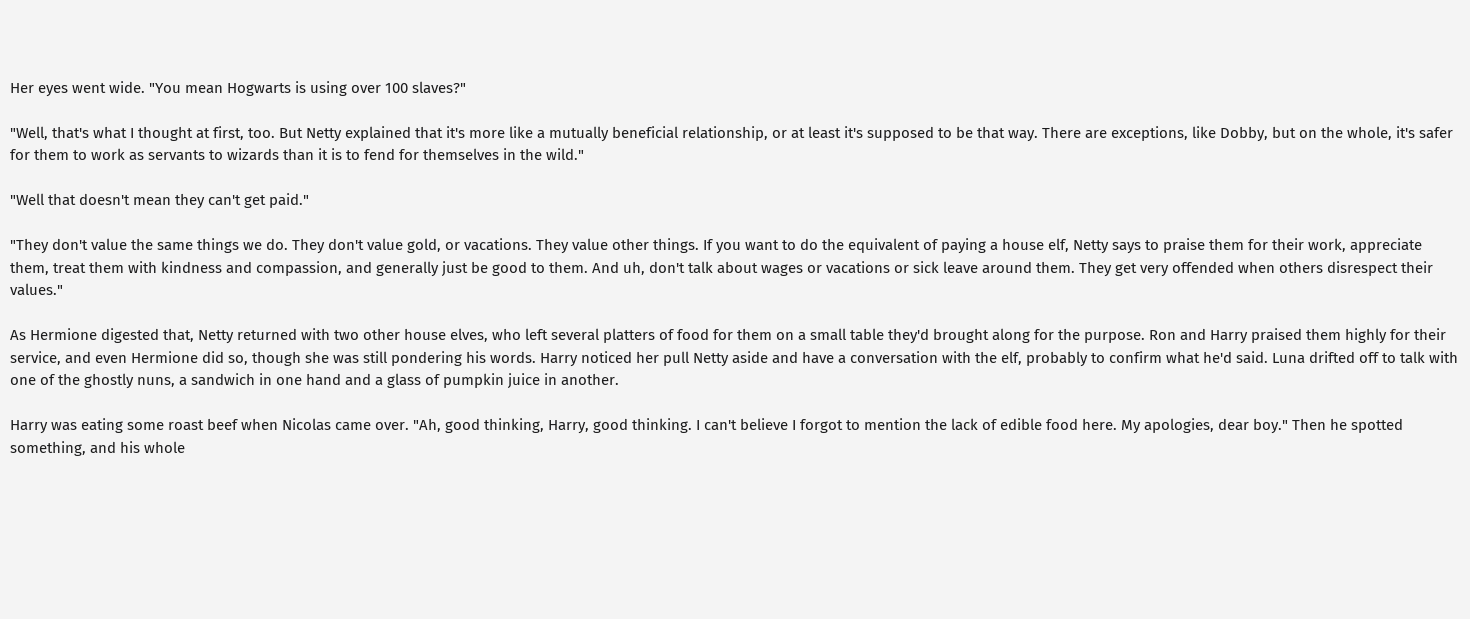Her eyes went wide. "You mean Hogwarts is using over 100 slaves?"

"Well, that's what I thought at first, too. But Netty explained that it's more like a mutually beneficial relationship, or at least it's supposed to be that way. There are exceptions, like Dobby, but on the whole, it's safer for them to work as servants to wizards than it is to fend for themselves in the wild."

"Well that doesn't mean they can't get paid."

"They don't value the same things we do. They don't value gold, or vacations. They value other things. If you want to do the equivalent of paying a house elf, Netty says to praise them for their work, appreciate them, treat them with kindness and compassion, and generally just be good to them. And uh, don't talk about wages or vacations or sick leave around them. They get very offended when others disrespect their values."

As Hermione digested that, Netty returned with two other house elves, who left several platters of food for them on a small table they'd brought along for the purpose. Ron and Harry praised them highly for their service, and even Hermione did so, though she was still pondering his words. Harry noticed her pull Netty aside and have a conversation with the elf, probably to confirm what he'd said. Luna drifted off to talk with one of the ghostly nuns, a sandwich in one hand and a glass of pumpkin juice in another.

Harry was eating some roast beef when Nicolas came over. "Ah, good thinking, Harry, good thinking. I can't believe I forgot to mention the lack of edible food here. My apologies, dear boy." Then he spotted something, and his whole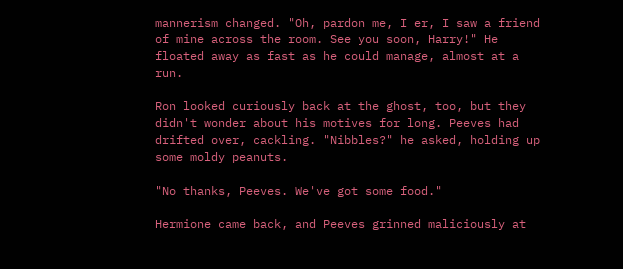mannerism changed. "Oh, pardon me, I er, I saw a friend of mine across the room. See you soon, Harry!" He floated away as fast as he could manage, almost at a run.

Ron looked curiously back at the ghost, too, but they didn't wonder about his motives for long. Peeves had drifted over, cackling. "Nibbles?" he asked, holding up some moldy peanuts.

"No thanks, Peeves. We've got some food."

Hermione came back, and Peeves grinned maliciously at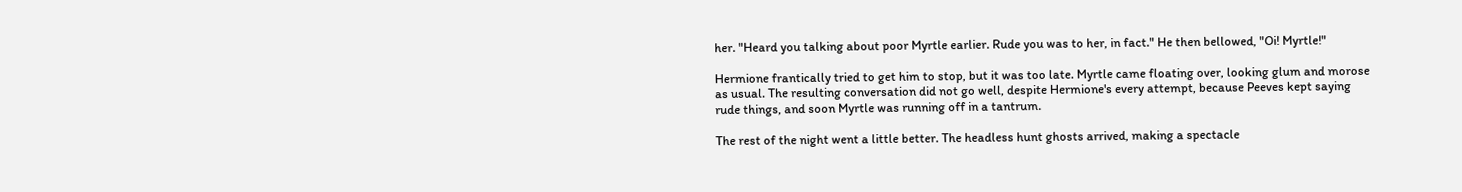her. "Heard you talking about poor Myrtle earlier. Rude you was to her, in fact." He then bellowed, "Oi! Myrtle!"

Hermione frantically tried to get him to stop, but it was too late. Myrtle came floating over, looking glum and morose as usual. The resulting conversation did not go well, despite Hermione's every attempt, because Peeves kept saying rude things, and soon Myrtle was running off in a tantrum.

The rest of the night went a little better. The headless hunt ghosts arrived, making a spectacle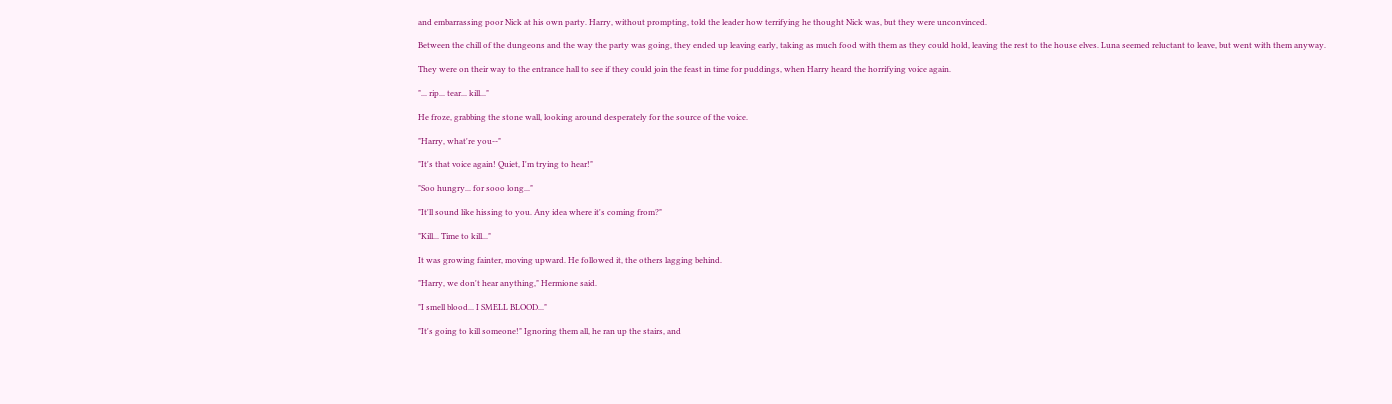and embarrassing poor Nick at his own party. Harry, without prompting, told the leader how terrifying he thought Nick was, but they were unconvinced.

Between the chill of the dungeons and the way the party was going, they ended up leaving early, taking as much food with them as they could hold, leaving the rest to the house elves. Luna seemed reluctant to leave, but went with them anyway.

They were on their way to the entrance hall to see if they could join the feast in time for puddings, when Harry heard the horrifying voice again.

"... rip... tear... kill..."

He froze, grabbing the stone wall, looking around desperately for the source of the voice.

"Harry, what're you--"

"It's that voice again! Quiet, I'm trying to hear!"

"Soo hungry... for sooo long..."

"It'll sound like hissing to you. Any idea where it's coming from?"

"Kill... Time to kill..."

It was growing fainter, moving upward. He followed it, the others lagging behind.

"Harry, we don't hear anything," Hermione said.

"I smell blood... I SMELL BLOOD..."

"It's going to kill someone!" Ignoring them all, he ran up the stairs, and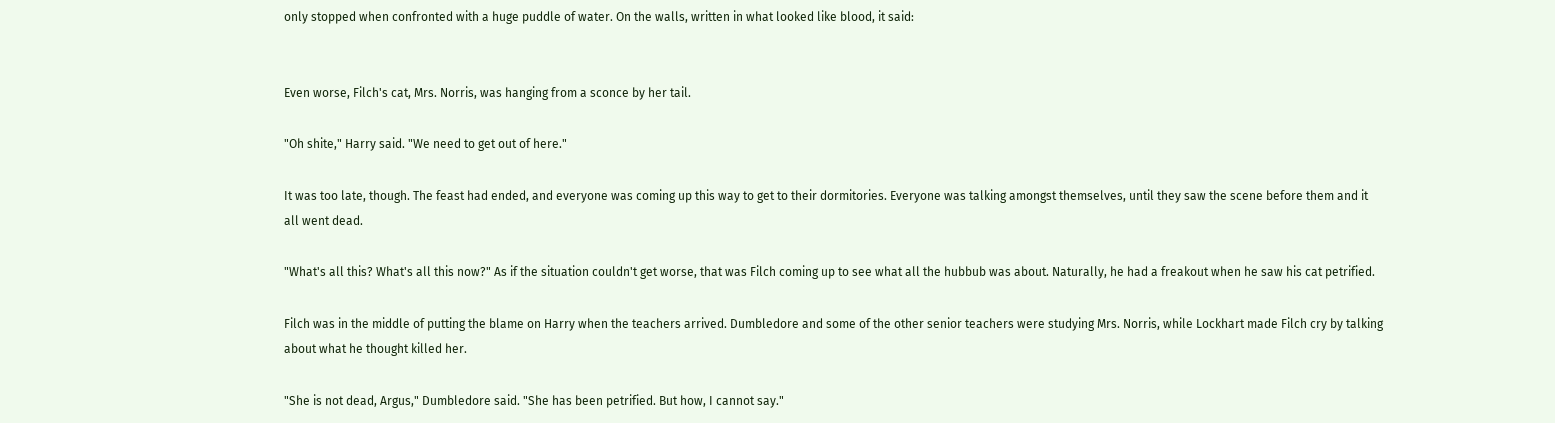only stopped when confronted with a huge puddle of water. On the walls, written in what looked like blood, it said:


Even worse, Filch's cat, Mrs. Norris, was hanging from a sconce by her tail.

"Oh shite," Harry said. "We need to get out of here."

It was too late, though. The feast had ended, and everyone was coming up this way to get to their dormitories. Everyone was talking amongst themselves, until they saw the scene before them and it all went dead.

"What's all this? What's all this now?" As if the situation couldn't get worse, that was Filch coming up to see what all the hubbub was about. Naturally, he had a freakout when he saw his cat petrified.

Filch was in the middle of putting the blame on Harry when the teachers arrived. Dumbledore and some of the other senior teachers were studying Mrs. Norris, while Lockhart made Filch cry by talking about what he thought killed her.

"She is not dead, Argus," Dumbledore said. "She has been petrified. But how, I cannot say."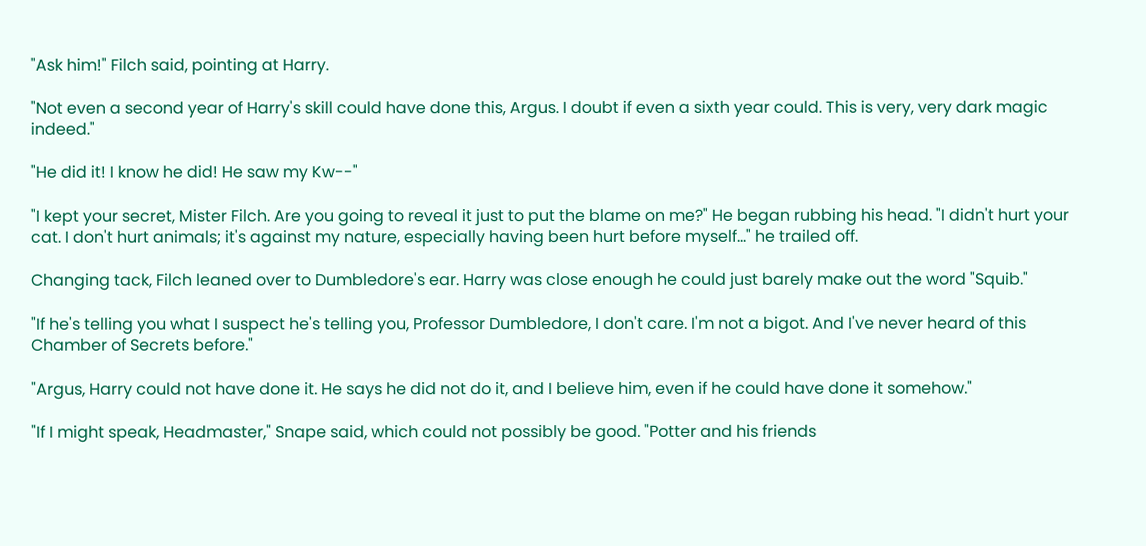"Ask him!" Filch said, pointing at Harry.

"Not even a second year of Harry's skill could have done this, Argus. I doubt if even a sixth year could. This is very, very dark magic indeed."

"He did it! I know he did! He saw my Kw--"

"I kept your secret, Mister Filch. Are you going to reveal it just to put the blame on me?" He began rubbing his head. "I didn't hurt your cat. I don't hurt animals; it's against my nature, especially having been hurt before myself..." he trailed off.

Changing tack, Filch leaned over to Dumbledore's ear. Harry was close enough he could just barely make out the word "Squib."

"If he's telling you what I suspect he's telling you, Professor Dumbledore, I don't care. I'm not a bigot. And I've never heard of this Chamber of Secrets before."

"Argus, Harry could not have done it. He says he did not do it, and I believe him, even if he could have done it somehow."

"If I might speak, Headmaster," Snape said, which could not possibly be good. "Potter and his friends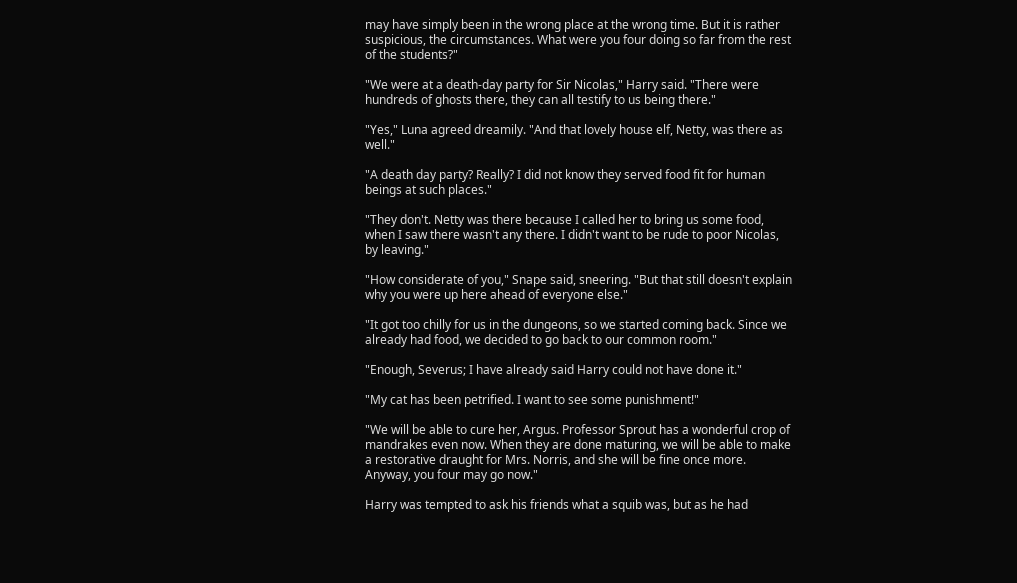may have simply been in the wrong place at the wrong time. But it is rather suspicious, the circumstances. What were you four doing so far from the rest of the students?"

"We were at a death-day party for Sir Nicolas," Harry said. "There were hundreds of ghosts there, they can all testify to us being there."

"Yes," Luna agreed dreamily. "And that lovely house elf, Netty, was there as well."

"A death day party? Really? I did not know they served food fit for human beings at such places."

"They don't. Netty was there because I called her to bring us some food, when I saw there wasn't any there. I didn't want to be rude to poor Nicolas, by leaving."

"How considerate of you," Snape said, sneering. "But that still doesn't explain why you were up here ahead of everyone else."

"It got too chilly for us in the dungeons, so we started coming back. Since we already had food, we decided to go back to our common room."

"Enough, Severus; I have already said Harry could not have done it."

"My cat has been petrified. I want to see some punishment!"

"We will be able to cure her, Argus. Professor Sprout has a wonderful crop of mandrakes even now. When they are done maturing, we will be able to make a restorative draught for Mrs. Norris, and she will be fine once more. Anyway, you four may go now."

Harry was tempted to ask his friends what a squib was, but as he had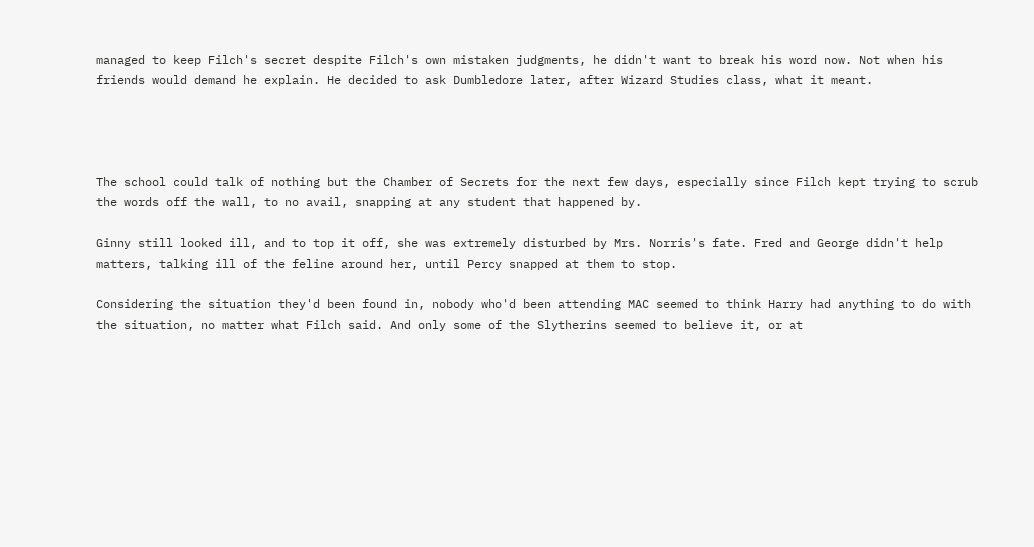managed to keep Filch's secret despite Filch's own mistaken judgments, he didn't want to break his word now. Not when his friends would demand he explain. He decided to ask Dumbledore later, after Wizard Studies class, what it meant.




The school could talk of nothing but the Chamber of Secrets for the next few days, especially since Filch kept trying to scrub the words off the wall, to no avail, snapping at any student that happened by.

Ginny still looked ill, and to top it off, she was extremely disturbed by Mrs. Norris's fate. Fred and George didn't help matters, talking ill of the feline around her, until Percy snapped at them to stop.

Considering the situation they'd been found in, nobody who'd been attending MAC seemed to think Harry had anything to do with the situation, no matter what Filch said. And only some of the Slytherins seemed to believe it, or at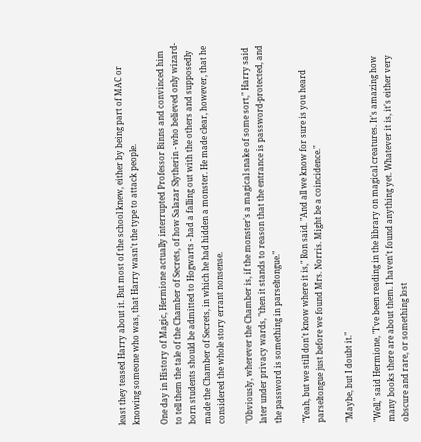least they teased Harry about it. But most of the school knew, either by being part of MAC or knowing someone who was, that Harry wasn't the type to attack people.

One day in History of Magic, Hermione actually interrupted Professor Binns and convinced him to tell them the tale of the Chamber of Secrets, of how Salazar Slytherin - who believed only wizard-born students should be admitted to Hogwarts - had a falling out with the others and supposedly made the Chamber of Secrets, in which he had hidden a monster. He made clear, however, that he considered the whole story errant nonsense.

"Obviously, wherever the Chamber is, if the monster's a magical snake of some sort," Harry said later under privacy wards, "then it stands to reason that the entrance is password-protected, and the password is something in parseltongue."

"Yeah, but we still don't know where it is," Ron said. "And all we know for sure is you heard parseltongue just before we found Mrs. Norris. Might be a coincidence."

"Maybe, but I doubt it."

"Well," said Hermione, "I've been reading in the library on magical creatures. It's amazing how many books there are about them. I haven't found anything yet. Whatever it is, it's either very obscure and rare, or something lost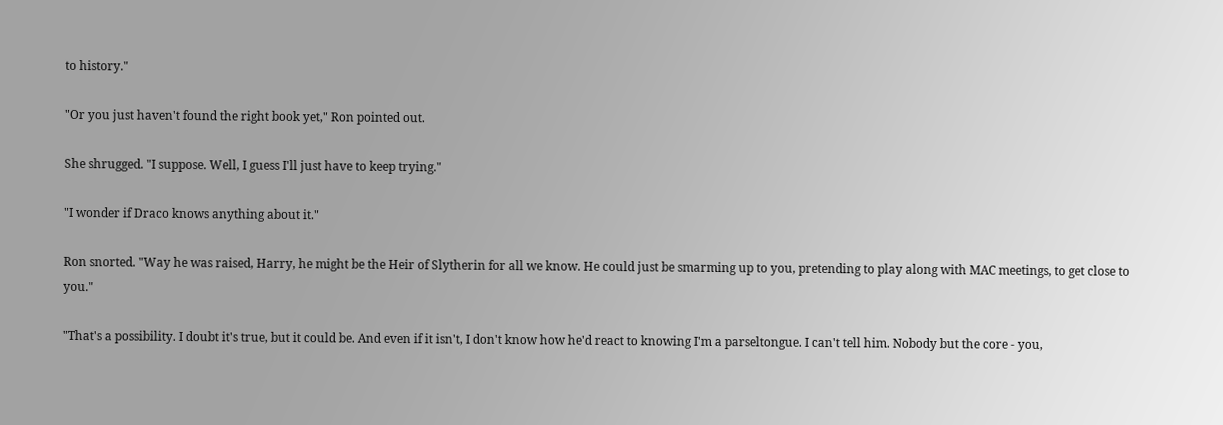to history."

"Or you just haven't found the right book yet," Ron pointed out.

She shrugged. "I suppose. Well, I guess I'll just have to keep trying."

"I wonder if Draco knows anything about it."

Ron snorted. "Way he was raised, Harry, he might be the Heir of Slytherin for all we know. He could just be smarming up to you, pretending to play along with MAC meetings, to get close to you."

"That's a possibility. I doubt it's true, but it could be. And even if it isn't, I don't know how he'd react to knowing I'm a parseltongue. I can't tell him. Nobody but the core - you,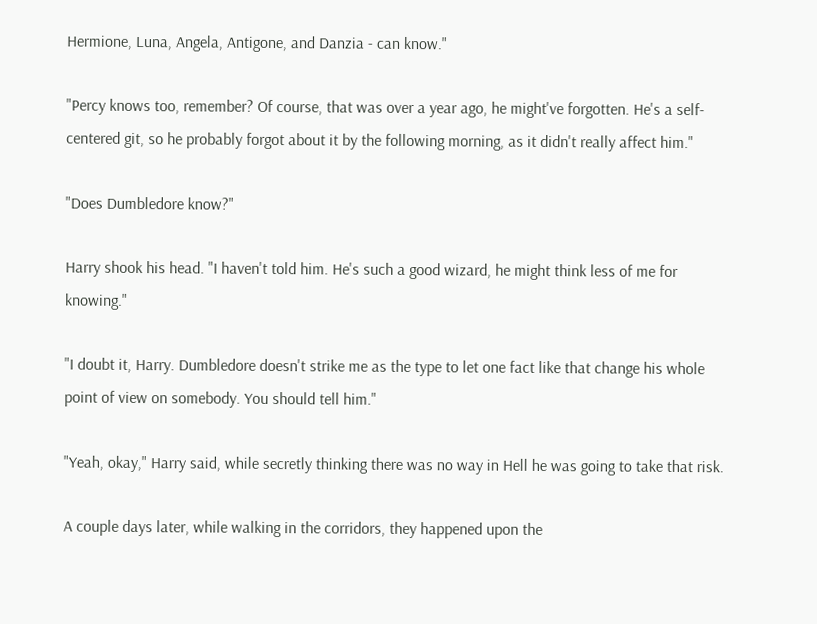Hermione, Luna, Angela, Antigone, and Danzia - can know."

"Percy knows too, remember? Of course, that was over a year ago, he might've forgotten. He's a self-centered git, so he probably forgot about it by the following morning, as it didn't really affect him."

"Does Dumbledore know?"

Harry shook his head. "I haven't told him. He's such a good wizard, he might think less of me for knowing."

"I doubt it, Harry. Dumbledore doesn't strike me as the type to let one fact like that change his whole point of view on somebody. You should tell him."

"Yeah, okay," Harry said, while secretly thinking there was no way in Hell he was going to take that risk.

A couple days later, while walking in the corridors, they happened upon the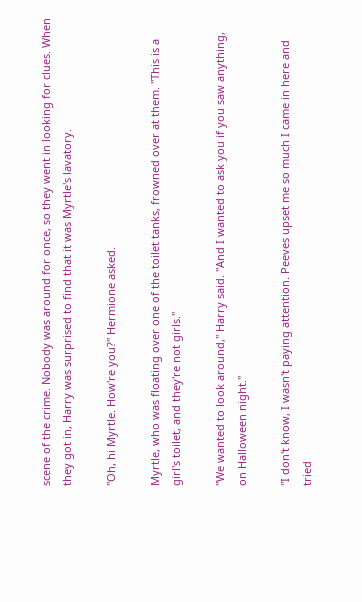scene of the crime. Nobody was around for once, so they went in looking for clues. When they got in, Harry was surprised to find that it was Myrtle's lavatory.

"Oh, hi Myrtle. How're you?" Hermione asked.

Myrtle, who was floating over one of the toilet tanks, frowned over at them. "This is a girl's toilet, and they're not girls."

"We wanted to look around," Harry said. "And I wanted to ask you if you saw anything, on Halloween night."

"I don't know, I wasn't paying attention. Peeves upset me so much I came in here and tried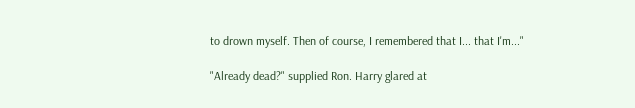to drown myself. Then of course, I remembered that I... that I'm..."

"Already dead?" supplied Ron. Harry glared at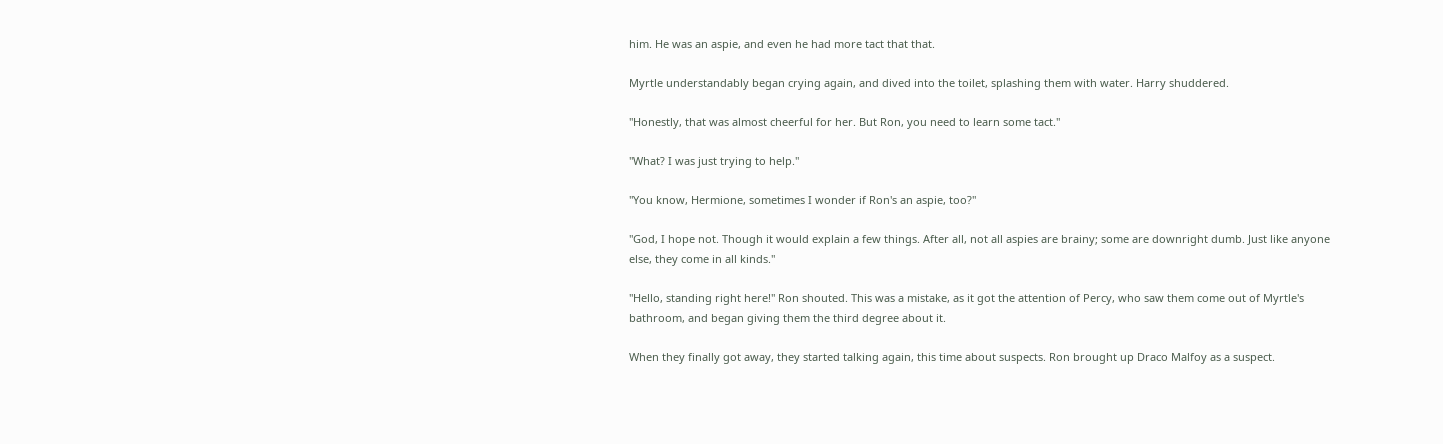him. He was an aspie, and even he had more tact that that.

Myrtle understandably began crying again, and dived into the toilet, splashing them with water. Harry shuddered.

"Honestly, that was almost cheerful for her. But Ron, you need to learn some tact."

"What? I was just trying to help."

"You know, Hermione, sometimes I wonder if Ron's an aspie, too?"

"God, I hope not. Though it would explain a few things. After all, not all aspies are brainy; some are downright dumb. Just like anyone else, they come in all kinds."

"Hello, standing right here!" Ron shouted. This was a mistake, as it got the attention of Percy, who saw them come out of Myrtle's bathroom, and began giving them the third degree about it.

When they finally got away, they started talking again, this time about suspects. Ron brought up Draco Malfoy as a suspect.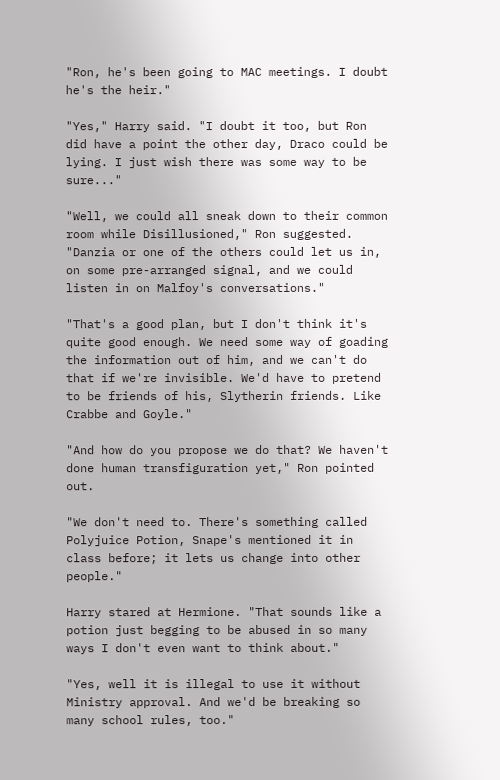"Ron, he's been going to MAC meetings. I doubt he's the heir."

"Yes," Harry said. "I doubt it too, but Ron did have a point the other day, Draco could be lying. I just wish there was some way to be sure..."

"Well, we could all sneak down to their common room while Disillusioned," Ron suggested. "Danzia or one of the others could let us in, on some pre-arranged signal, and we could listen in on Malfoy's conversations."

"That's a good plan, but I don't think it's quite good enough. We need some way of goading the information out of him, and we can't do that if we're invisible. We'd have to pretend to be friends of his, Slytherin friends. Like Crabbe and Goyle."

"And how do you propose we do that? We haven't done human transfiguration yet," Ron pointed out.

"We don't need to. There's something called Polyjuice Potion, Snape's mentioned it in class before; it lets us change into other people."

Harry stared at Hermione. "That sounds like a potion just begging to be abused in so many ways I don't even want to think about."

"Yes, well it is illegal to use it without Ministry approval. And we'd be breaking so many school rules, too."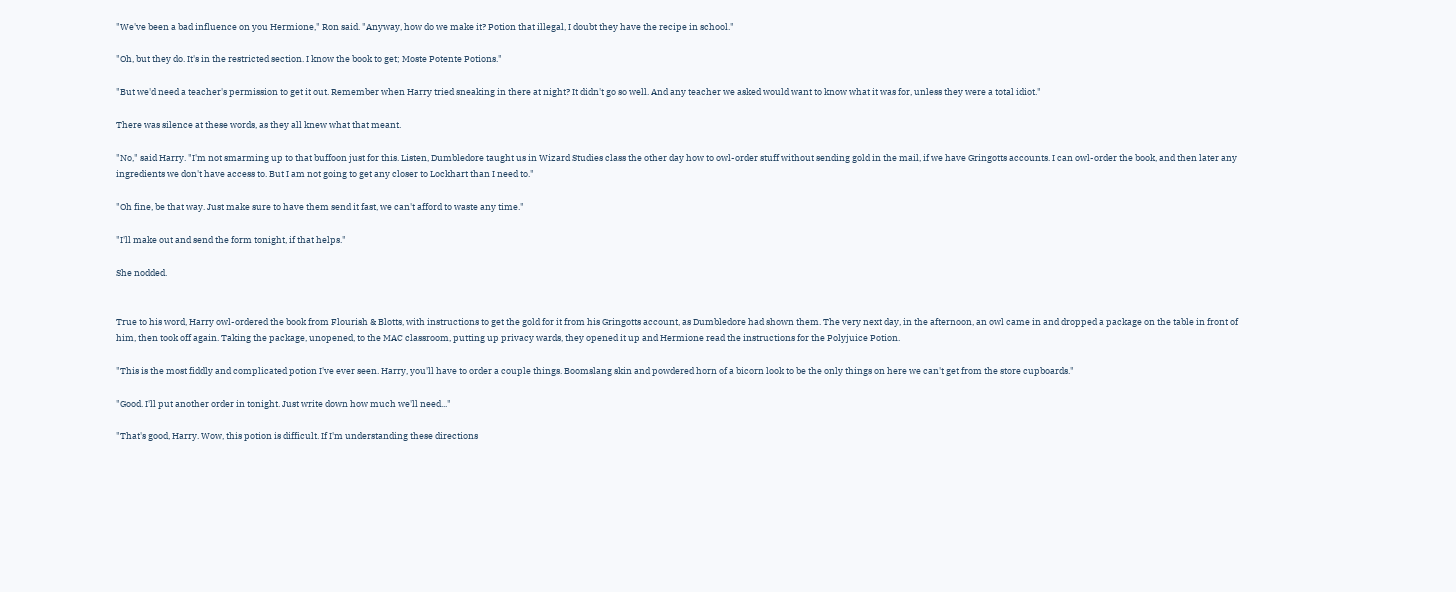"We've been a bad influence on you Hermione," Ron said. "Anyway, how do we make it? Potion that illegal, I doubt they have the recipe in school."

"Oh, but they do. It's in the restricted section. I know the book to get; Moste Potente Potions."

"But we'd need a teacher's permission to get it out. Remember when Harry tried sneaking in there at night? It didn't go so well. And any teacher we asked would want to know what it was for, unless they were a total idiot."

There was silence at these words, as they all knew what that meant.

"No," said Harry. "I'm not smarming up to that buffoon just for this. Listen, Dumbledore taught us in Wizard Studies class the other day how to owl-order stuff without sending gold in the mail, if we have Gringotts accounts. I can owl-order the book, and then later any ingredients we don't have access to. But I am not going to get any closer to Lockhart than I need to."

"Oh fine, be that way. Just make sure to have them send it fast, we can't afford to waste any time."

"I'll make out and send the form tonight, if that helps."

She nodded.


True to his word, Harry owl-ordered the book from Flourish & Blotts, with instructions to get the gold for it from his Gringotts account, as Dumbledore had shown them. The very next day, in the afternoon, an owl came in and dropped a package on the table in front of him, then took off again. Taking the package, unopened, to the MAC classroom, putting up privacy wards, they opened it up and Hermione read the instructions for the Polyjuice Potion.

"This is the most fiddly and complicated potion I've ever seen. Harry, you'll have to order a couple things. Boomslang skin and powdered horn of a bicorn look to be the only things on here we can't get from the store cupboards."

"Good. I'll put another order in tonight. Just write down how much we'll need..."

"That's good, Harry. Wow, this potion is difficult. If I'm understanding these directions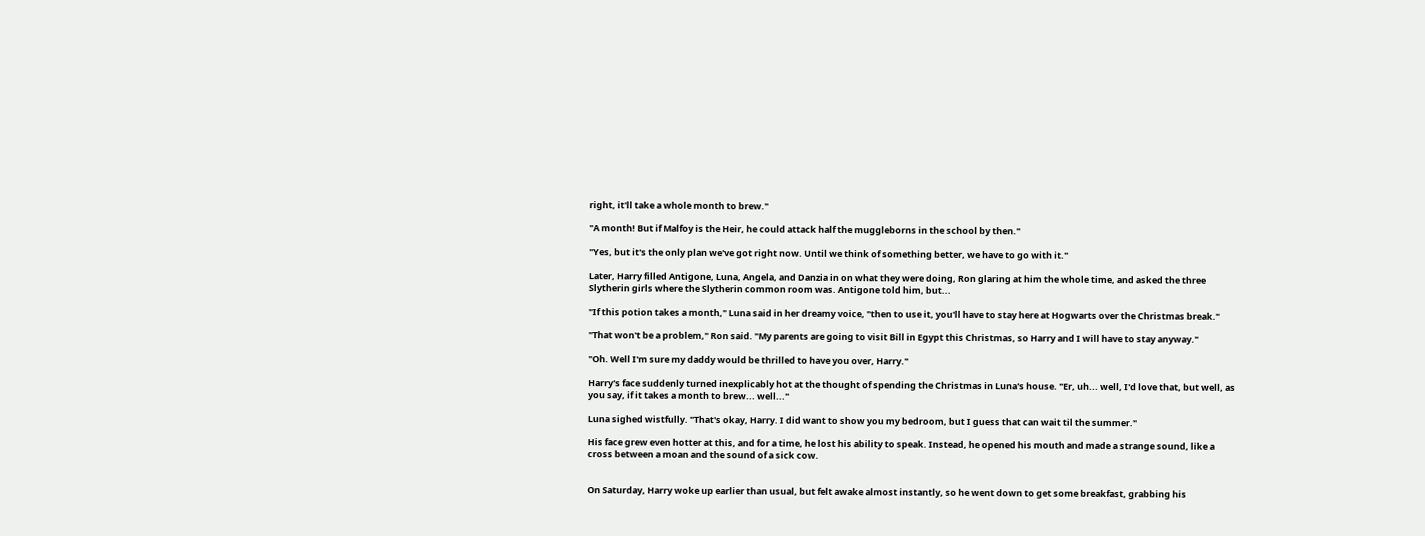right, it'll take a whole month to brew."

"A month! But if Malfoy is the Heir, he could attack half the muggleborns in the school by then."

"Yes, but it's the only plan we've got right now. Until we think of something better, we have to go with it."

Later, Harry filled Antigone, Luna, Angela, and Danzia in on what they were doing, Ron glaring at him the whole time, and asked the three Slytherin girls where the Slytherin common room was. Antigone told him, but...

"If this potion takes a month," Luna said in her dreamy voice, "then to use it, you'll have to stay here at Hogwarts over the Christmas break."

"That won't be a problem," Ron said. "My parents are going to visit Bill in Egypt this Christmas, so Harry and I will have to stay anyway."

"Oh. Well I'm sure my daddy would be thrilled to have you over, Harry."

Harry's face suddenly turned inexplicably hot at the thought of spending the Christmas in Luna's house. "Er, uh... well, I'd love that, but well, as you say, if it takes a month to brew... well..."

Luna sighed wistfully. "That's okay, Harry. I did want to show you my bedroom, but I guess that can wait til the summer."

His face grew even hotter at this, and for a time, he lost his ability to speak. Instead, he opened his mouth and made a strange sound, like a cross between a moan and the sound of a sick cow.


On Saturday, Harry woke up earlier than usual, but felt awake almost instantly, so he went down to get some breakfast, grabbing his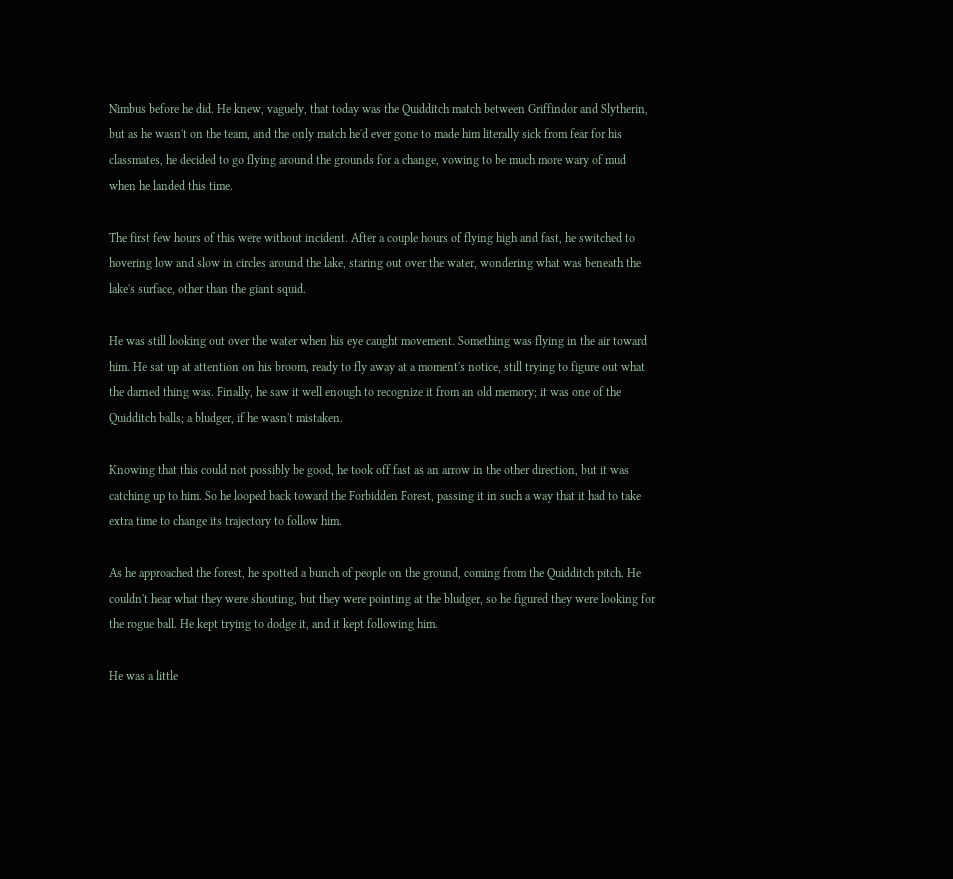Nimbus before he did. He knew, vaguely, that today was the Quidditch match between Griffindor and Slytherin, but as he wasn't on the team, and the only match he'd ever gone to made him literally sick from fear for his classmates, he decided to go flying around the grounds for a change, vowing to be much more wary of mud when he landed this time.

The first few hours of this were without incident. After a couple hours of flying high and fast, he switched to hovering low and slow in circles around the lake, staring out over the water, wondering what was beneath the lake's surface, other than the giant squid.

He was still looking out over the water when his eye caught movement. Something was flying in the air toward him. He sat up at attention on his broom, ready to fly away at a moment's notice, still trying to figure out what the darned thing was. Finally, he saw it well enough to recognize it from an old memory; it was one of the Quidditch balls; a bludger, if he wasn't mistaken.

Knowing that this could not possibly be good, he took off fast as an arrow in the other direction, but it was catching up to him. So he looped back toward the Forbidden Forest, passing it in such a way that it had to take extra time to change its trajectory to follow him.

As he approached the forest, he spotted a bunch of people on the ground, coming from the Quidditch pitch. He couldn't hear what they were shouting, but they were pointing at the bludger, so he figured they were looking for the rogue ball. He kept trying to dodge it, and it kept following him.

He was a little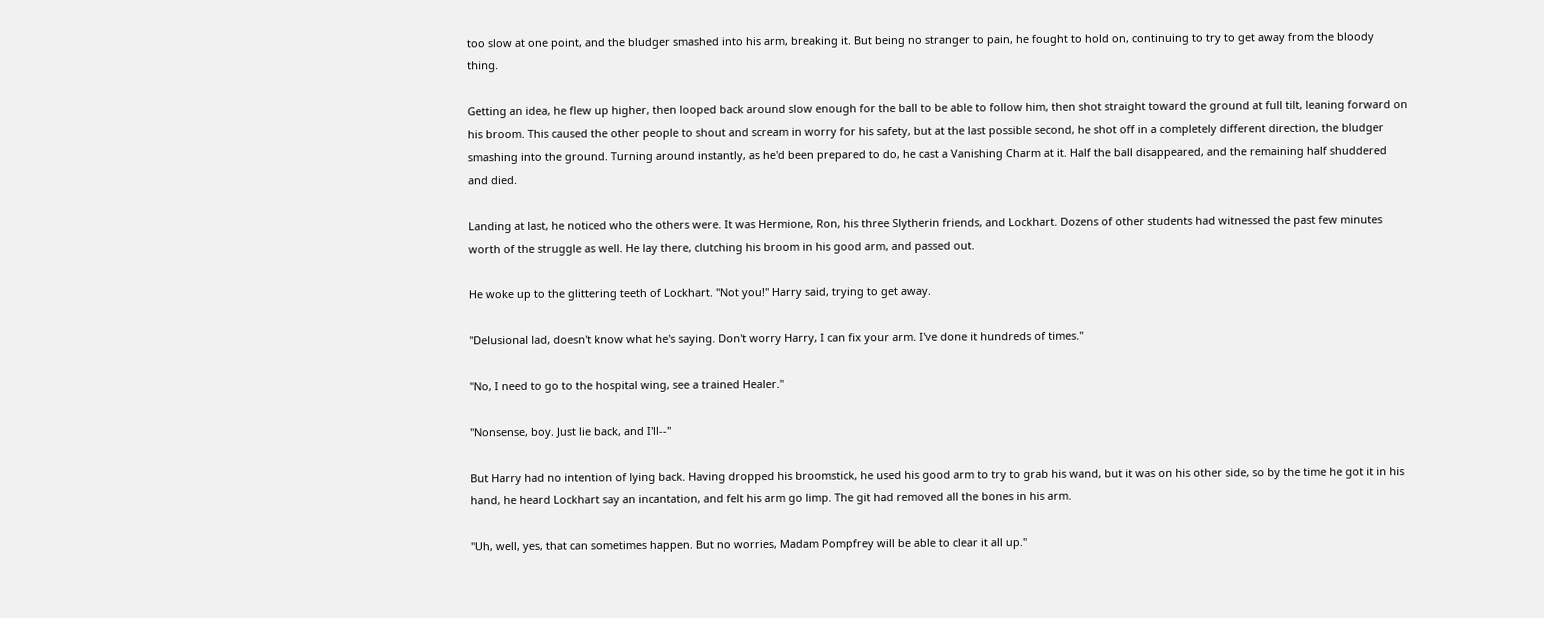too slow at one point, and the bludger smashed into his arm, breaking it. But being no stranger to pain, he fought to hold on, continuing to try to get away from the bloody thing.

Getting an idea, he flew up higher, then looped back around slow enough for the ball to be able to follow him, then shot straight toward the ground at full tilt, leaning forward on his broom. This caused the other people to shout and scream in worry for his safety, but at the last possible second, he shot off in a completely different direction, the bludger smashing into the ground. Turning around instantly, as he'd been prepared to do, he cast a Vanishing Charm at it. Half the ball disappeared, and the remaining half shuddered and died.

Landing at last, he noticed who the others were. It was Hermione, Ron, his three Slytherin friends, and Lockhart. Dozens of other students had witnessed the past few minutes worth of the struggle as well. He lay there, clutching his broom in his good arm, and passed out.

He woke up to the glittering teeth of Lockhart. "Not you!" Harry said, trying to get away.

"Delusional lad, doesn't know what he's saying. Don't worry Harry, I can fix your arm. I've done it hundreds of times."

"No, I need to go to the hospital wing, see a trained Healer."

"Nonsense, boy. Just lie back, and I'll--"

But Harry had no intention of lying back. Having dropped his broomstick, he used his good arm to try to grab his wand, but it was on his other side, so by the time he got it in his hand, he heard Lockhart say an incantation, and felt his arm go limp. The git had removed all the bones in his arm.

"Uh, well, yes, that can sometimes happen. But no worries, Madam Pompfrey will be able to clear it all up."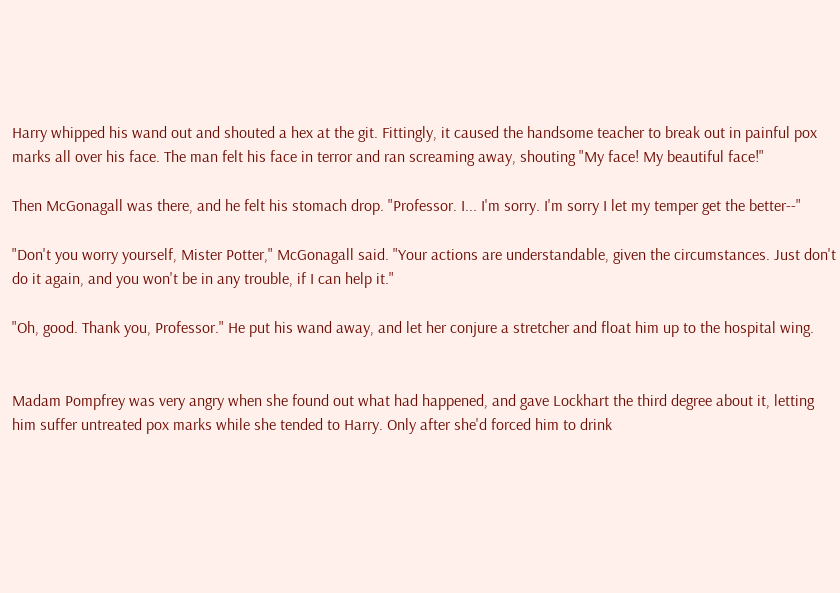Harry whipped his wand out and shouted a hex at the git. Fittingly, it caused the handsome teacher to break out in painful pox marks all over his face. The man felt his face in terror and ran screaming away, shouting "My face! My beautiful face!"

Then McGonagall was there, and he felt his stomach drop. "Professor. I... I'm sorry. I'm sorry I let my temper get the better--"

"Don't you worry yourself, Mister Potter," McGonagall said. "Your actions are understandable, given the circumstances. Just don't do it again, and you won't be in any trouble, if I can help it."

"Oh, good. Thank you, Professor." He put his wand away, and let her conjure a stretcher and float him up to the hospital wing.


Madam Pompfrey was very angry when she found out what had happened, and gave Lockhart the third degree about it, letting him suffer untreated pox marks while she tended to Harry. Only after she'd forced him to drink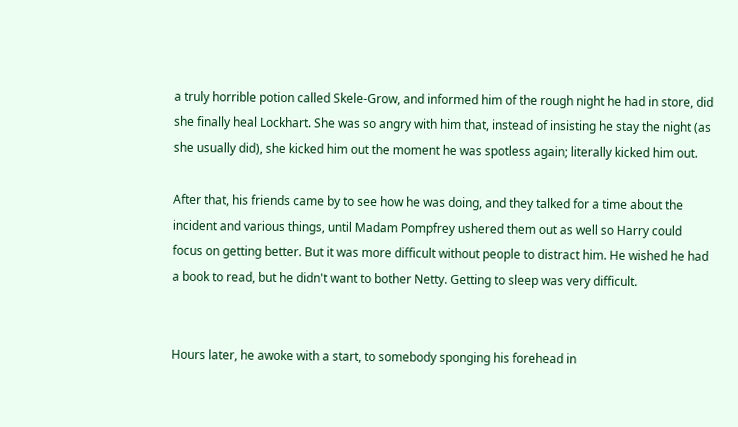a truly horrible potion called Skele-Grow, and informed him of the rough night he had in store, did she finally heal Lockhart. She was so angry with him that, instead of insisting he stay the night (as she usually did), she kicked him out the moment he was spotless again; literally kicked him out.

After that, his friends came by to see how he was doing, and they talked for a time about the incident and various things, until Madam Pompfrey ushered them out as well so Harry could focus on getting better. But it was more difficult without people to distract him. He wished he had a book to read, but he didn't want to bother Netty. Getting to sleep was very difficult.


Hours later, he awoke with a start, to somebody sponging his forehead in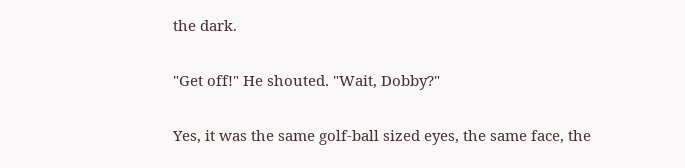the dark.

"Get off!" He shouted. "Wait, Dobby?"

Yes, it was the same golf-ball sized eyes, the same face, the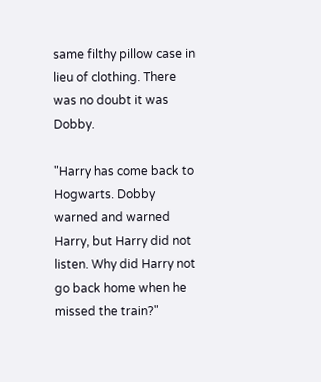same filthy pillow case in lieu of clothing. There was no doubt it was Dobby.

"Harry has come back to Hogwarts. Dobby warned and warned Harry, but Harry did not listen. Why did Harry not go back home when he missed the train?"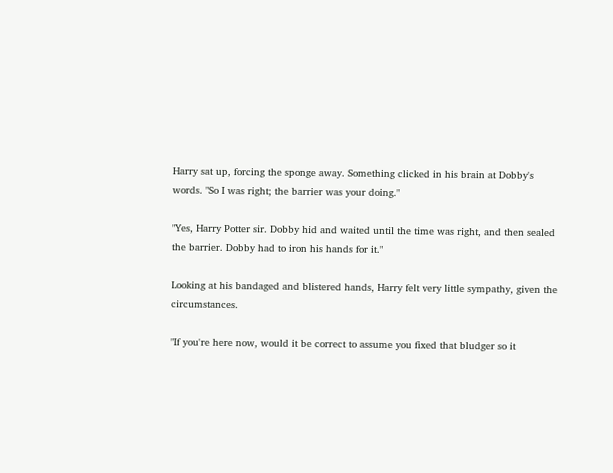Harry sat up, forcing the sponge away. Something clicked in his brain at Dobby's words. "So I was right; the barrier was your doing."

"Yes, Harry Potter sir. Dobby hid and waited until the time was right, and then sealed the barrier. Dobby had to iron his hands for it."

Looking at his bandaged and blistered hands, Harry felt very little sympathy, given the circumstances.

"If you're here now, would it be correct to assume you fixed that bludger so it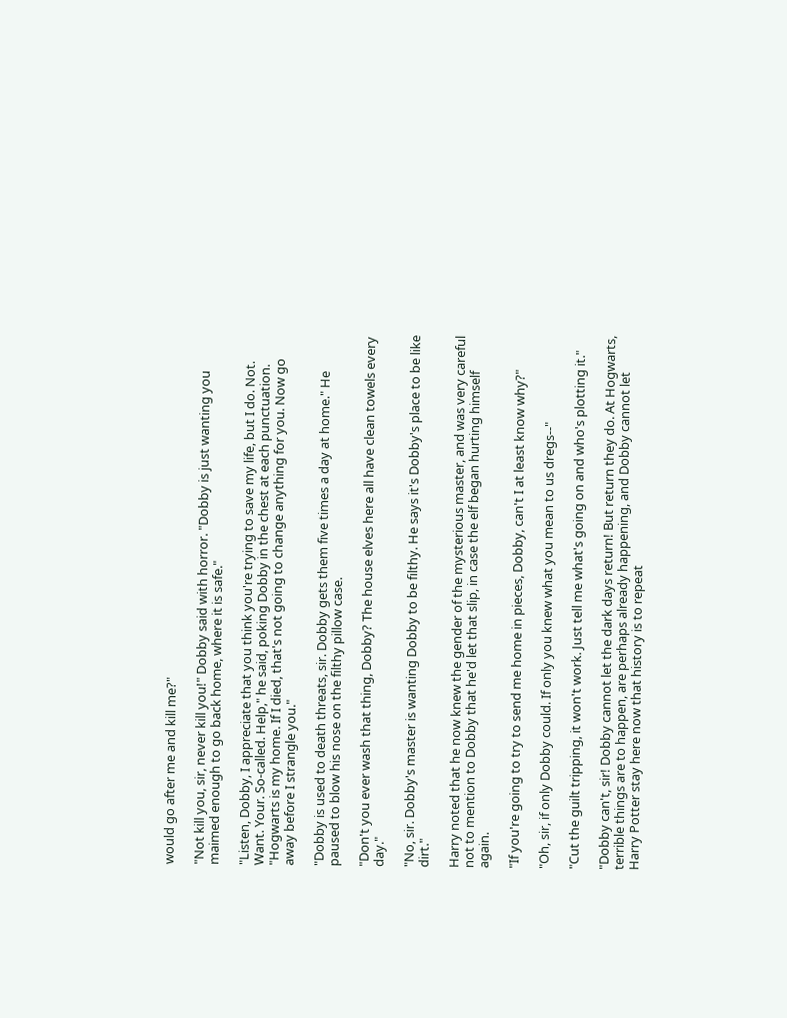would go after me and kill me?"

"Not kill you, sir, never kill you!" Dobby said with horror. "Dobby is just wanting you maimed enough to go back home, where it is safe."

"Listen, Dobby, I appreciate that you think you're trying to save my life, but I do. Not. Want. Your. So-called. Help," he said, poking Dobby in the chest at each punctuation. "Hogwarts is my home. If I died, that's not going to change anything for you. Now go away before I strangle you."

"Dobby is used to death threats, sir. Dobby gets them five times a day at home." He paused to blow his nose on the filthy pillow case.

"Don't you ever wash that thing, Dobby? The house elves here all have clean towels every day."

"No, sir. Dobby's master is wanting Dobby to be filthy. He says it's Dobby's place to be like dirt."

Harry noted that he now knew the gender of the mysterious master, and was very careful not to mention to Dobby that he'd let that slip, in case the elf began hurting himself again.

"If you're going to try to send me home in pieces, Dobby, can't I at least know why?"

"Oh, sir, if only Dobby could. If only you knew what you mean to us dregs--"

"Cut the guilt tripping, it won't work. Just tell me what's going on and who's plotting it."

"Dobby can't, sir! Dobby cannot let the dark days return! But return they do. At Hogwarts, terrible things are to happen, are perhaps already happening, and Dobby cannot let Harry Potter stay here now that history is to repeat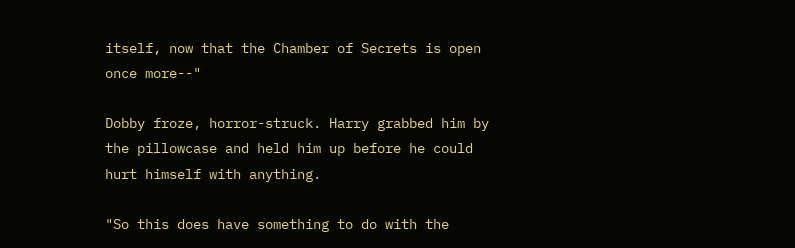itself, now that the Chamber of Secrets is open once more--"

Dobby froze, horror-struck. Harry grabbed him by the pillowcase and held him up before he could hurt himself with anything.

"So this does have something to do with the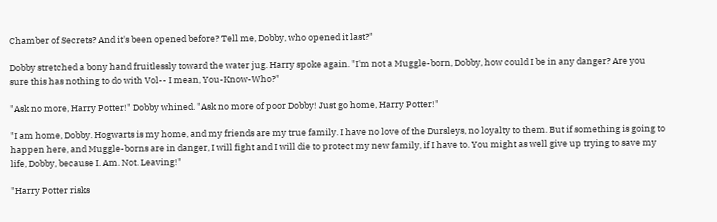Chamber of Secrets? And it's been opened before? Tell me, Dobby, who opened it last?"

Dobby stretched a bony hand fruitlessly toward the water jug. Harry spoke again. "I'm not a Muggle-born, Dobby, how could I be in any danger? Are you sure this has nothing to do with Vol-- I mean, You-Know-Who?"

"Ask no more, Harry Potter!" Dobby whined. "Ask no more of poor Dobby! Just go home, Harry Potter!"

"I am home, Dobby. Hogwarts is my home, and my friends are my true family. I have no love of the Dursleys, no loyalty to them. But if something is going to happen here, and Muggle-borns are in danger, I will fight and I will die to protect my new family, if I have to. You might as well give up trying to save my life, Dobby, because I. Am. Not. Leaving!"

"Harry Potter risks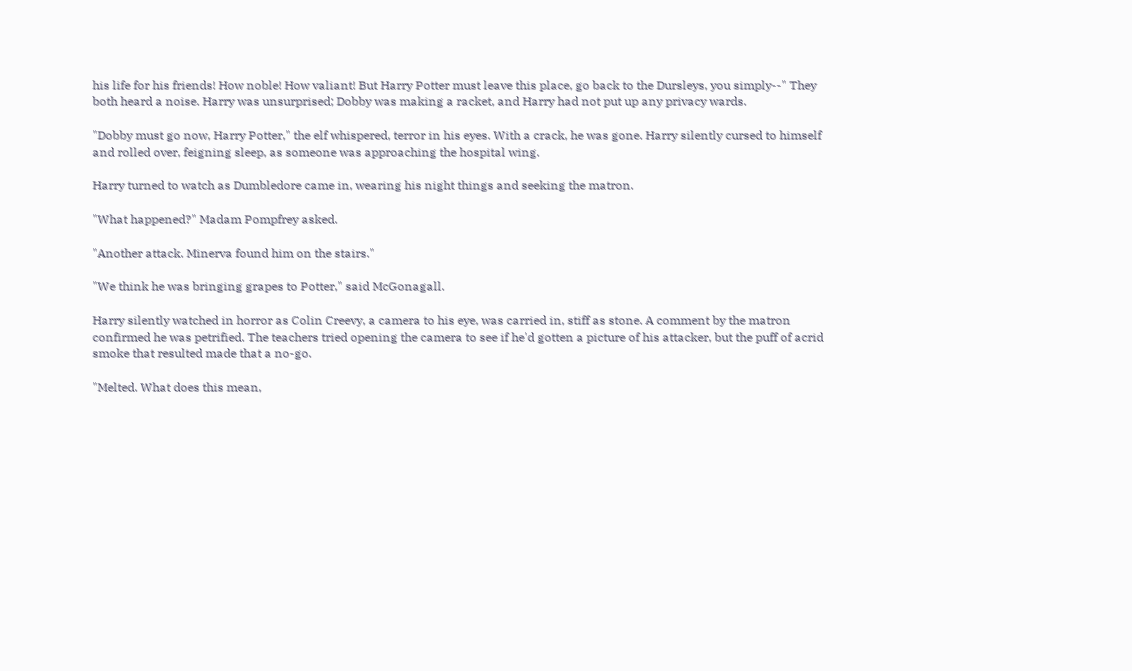his life for his friends! How noble! How valiant! But Harry Potter must leave this place, go back to the Dursleys, you simply--" They both heard a noise. Harry was unsurprised; Dobby was making a racket, and Harry had not put up any privacy wards.

"Dobby must go now, Harry Potter," the elf whispered, terror in his eyes. With a crack, he was gone. Harry silently cursed to himself and rolled over, feigning sleep, as someone was approaching the hospital wing.

Harry turned to watch as Dumbledore came in, wearing his night things and seeking the matron.

"What happened?" Madam Pompfrey asked.

"Another attack. Minerva found him on the stairs."

"We think he was bringing grapes to Potter," said McGonagall.

Harry silently watched in horror as Colin Creevy, a camera to his eye, was carried in, stiff as stone. A comment by the matron confirmed he was petrified. The teachers tried opening the camera to see if he'd gotten a picture of his attacker, but the puff of acrid smoke that resulted made that a no-go.

"Melted. What does this mean,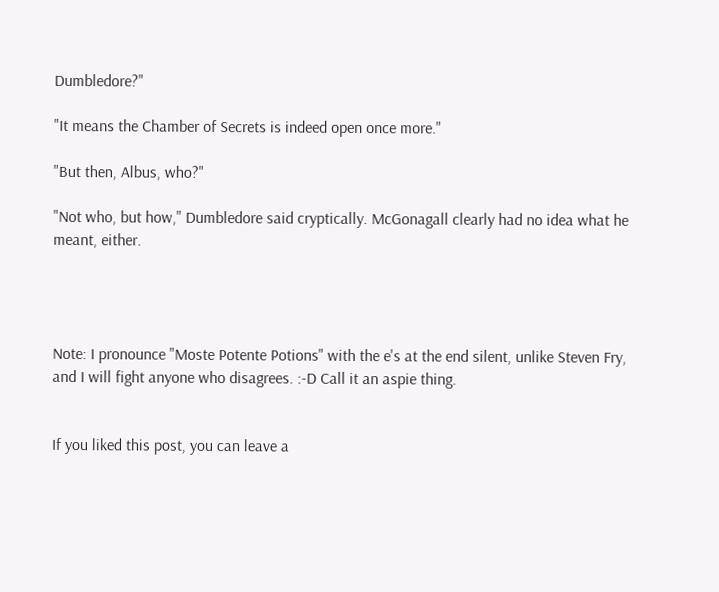Dumbledore?"

"It means the Chamber of Secrets is indeed open once more."

"But then, Albus, who?"

"Not who, but how," Dumbledore said cryptically. McGonagall clearly had no idea what he meant, either.




Note: I pronounce "Moste Potente Potions" with the e's at the end silent, unlike Steven Fry, and I will fight anyone who disagrees. :-D Call it an aspie thing.


If you liked this post, you can leave a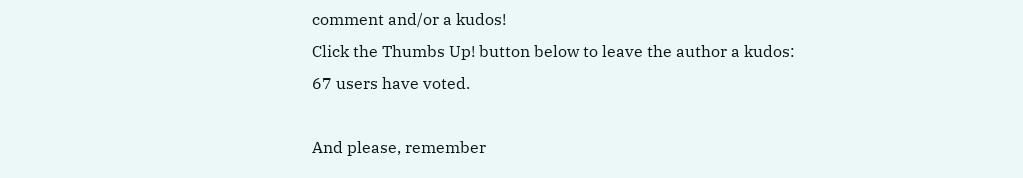comment and/or a kudos!
Click the Thumbs Up! button below to leave the author a kudos:
67 users have voted.

And please, remember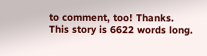to comment, too! Thanks.
This story is 6622 words long.